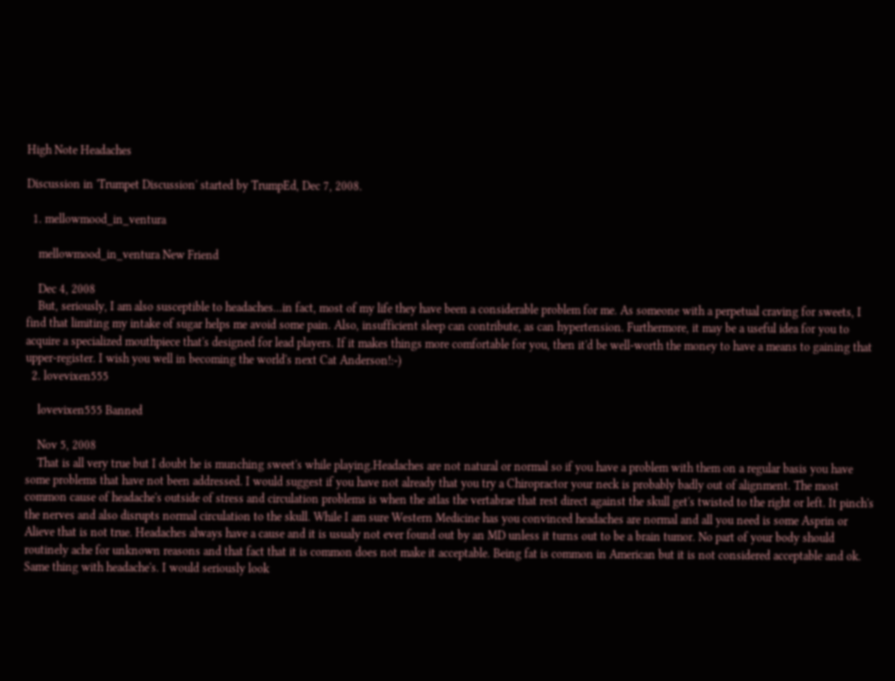High Note Headaches

Discussion in 'Trumpet Discussion' started by TrumpEd, Dec 7, 2008.

  1. mellowmood_in_ventura

    mellowmood_in_ventura New Friend

    Dec 4, 2008
    But, seriously, I am also susceptible to headaches...in fact, most of my life they have been a considerable problem for me. As someone with a perpetual craving for sweets, I find that limiting my intake of sugar helps me avoid some pain. Also, insufficient sleep can contribute, as can hypertension. Furthermore, it may be a useful idea for you to acquire a specialized mouthpiece that's designed for lead players. If it makes things more comfortable for you, then it'd be well-worth the money to have a means to gaining that upper-register. I wish you well in becoming the world's next Cat Anderson!:-)
  2. lovevixen555

    lovevixen555 Banned

    Nov 5, 2008
    That is all very true but I doubt he is munching sweet's while playing.Headaches are not natural or normal so if you have a problem with them on a regular basis you have some problems that have not been addressed. I would suggest if you have not already that you try a Chiropractor your neck is probably badly out of alignment. The most common cause of headache's outside of stress and circulation problems is when the atlas the vertabrae that rest direct against the skull get's twisted to the right or left. It pinch's the nerves and also disrupts normal circulation to the skull. While I am sure Western Medicine has you convinced headaches are normal and all you need is some Asprin or Alieve that is not true. Headaches always have a cause and it is usualy not ever found out by an MD unless it turns out to be a brain tumor. No part of your body should routinely ache for unknown reasons and that fact that it is common does not make it acceptable. Being fat is common in American but it is not considered acceptable and ok. Same thing with headache's. I would seriously look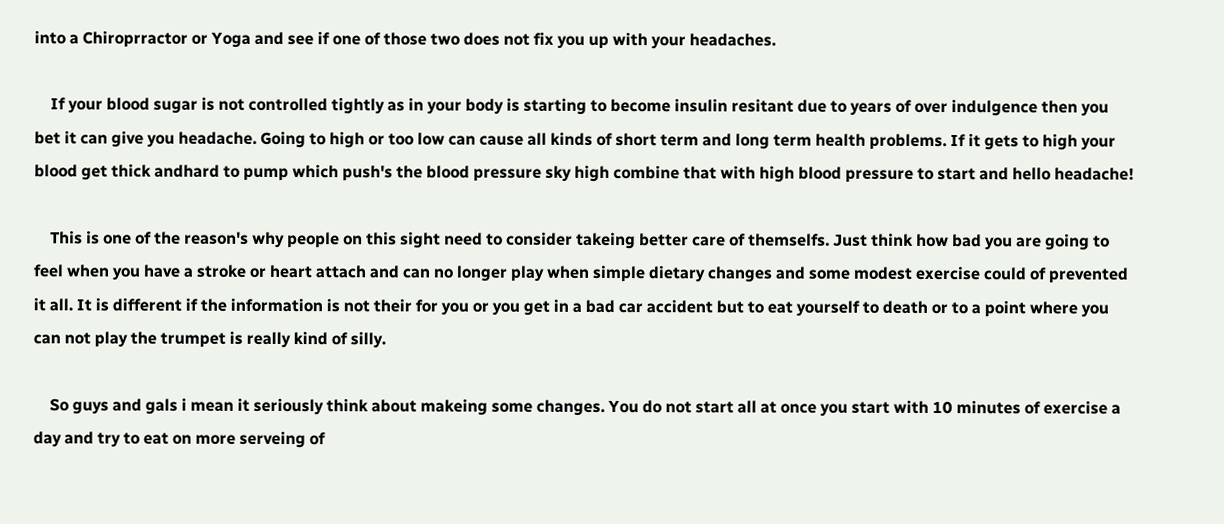into a Chiroprractor or Yoga and see if one of those two does not fix you up with your headaches.

    If your blood sugar is not controlled tightly as in your body is starting to become insulin resitant due to years of over indulgence then you bet it can give you headache. Going to high or too low can cause all kinds of short term and long term health problems. If it gets to high your blood get thick andhard to pump which push's the blood pressure sky high combine that with high blood pressure to start and hello headache!

    This is one of the reason's why people on this sight need to consider takeing better care of themselfs. Just think how bad you are going to feel when you have a stroke or heart attach and can no longer play when simple dietary changes and some modest exercise could of prevented it all. It is different if the information is not their for you or you get in a bad car accident but to eat yourself to death or to a point where you can not play the trumpet is really kind of silly.

    So guys and gals i mean it seriously think about makeing some changes. You do not start all at once you start with 10 minutes of exercise a day and try to eat on more serveing of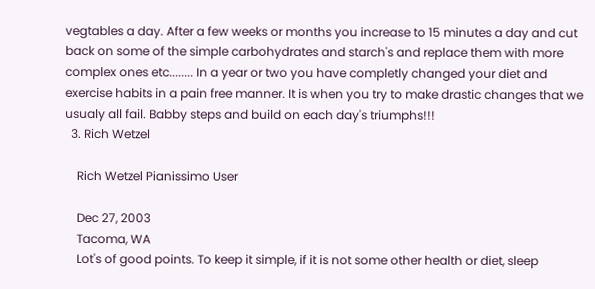vegtables a day. After a few weeks or months you increase to 15 minutes a day and cut back on some of the simple carbohydrates and starch's and replace them with more complex ones etc........ In a year or two you have completly changed your diet and exercise habits in a pain free manner. It is when you try to make drastic changes that we usualy all fail. Babby steps and build on each day's triumphs!!!
  3. Rich Wetzel

    Rich Wetzel Pianissimo User

    Dec 27, 2003
    Tacoma, WA
    Lot's of good points. To keep it simple, if it is not some other health or diet, sleep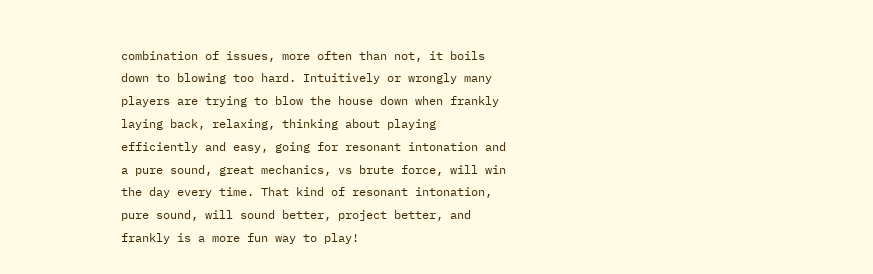combination of issues, more often than not, it boils down to blowing too hard. Intuitively or wrongly many players are trying to blow the house down when frankly laying back, relaxing, thinking about playing efficiently and easy, going for resonant intonation and a pure sound, great mechanics, vs brute force, will win the day every time. That kind of resonant intonation, pure sound, will sound better, project better, and frankly is a more fun way to play!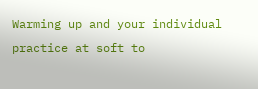Warming up and your individual practice at soft to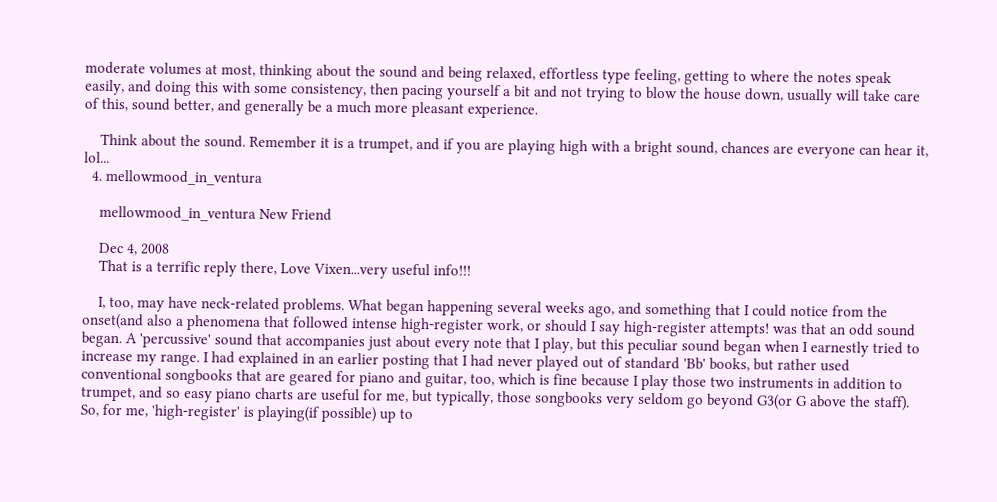moderate volumes at most, thinking about the sound and being relaxed, effortless type feeling, getting to where the notes speak easily, and doing this with some consistency, then pacing yourself a bit and not trying to blow the house down, usually will take care of this, sound better, and generally be a much more pleasant experience.

    Think about the sound. Remember it is a trumpet, and if you are playing high with a bright sound, chances are everyone can hear it, lol...
  4. mellowmood_in_ventura

    mellowmood_in_ventura New Friend

    Dec 4, 2008
    That is a terrific reply there, Love Vixen...very useful info!!!

    I, too, may have neck-related problems. What began happening several weeks ago, and something that I could notice from the onset(and also a phenomena that followed intense high-register work, or should I say high-register attempts! was that an odd sound began. A 'percussive' sound that accompanies just about every note that I play, but this peculiar sound began when I earnestly tried to increase my range. I had explained in an earlier posting that I had never played out of standard 'Bb' books, but rather used conventional songbooks that are geared for piano and guitar, too, which is fine because I play those two instruments in addition to trumpet, and so easy piano charts are useful for me, but typically, those songbooks very seldom go beyond G3(or G above the staff). So, for me, 'high-register' is playing(if possible) up to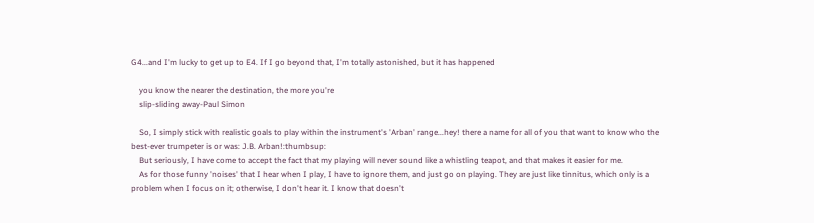G4...and I'm lucky to get up to E4. If I go beyond that, I'm totally astonished, but it has happened

    you know the nearer the destination, the more you're
    slip-sliding away-Paul Simon

    So, I simply stick with realistic goals to play within the instrument's 'Arban' range...hey! there a name for all of you that want to know who the best-ever trumpeter is or was: J.B. Arban!:thumbsup:
    But seriously, I have come to accept the fact that my playing will never sound like a whistling teapot, and that makes it easier for me.
    As for those funny 'noises' that I hear when I play, I have to ignore them, and just go on playing. They are just like tinnitus, which only is a problem when I focus on it; otherwise, I don't hear it. I know that doesn't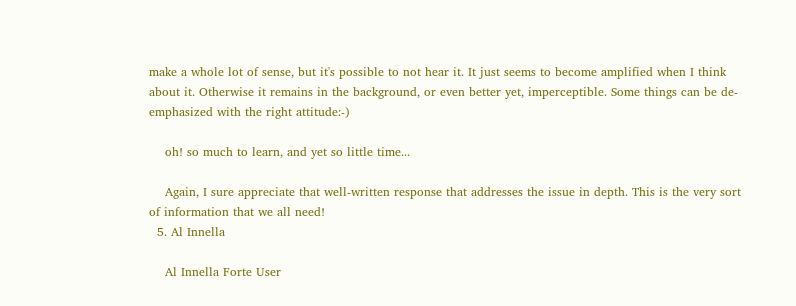make a whole lot of sense, but it's possible to not hear it. It just seems to become amplified when I think about it. Otherwise it remains in the background, or even better yet, imperceptible. Some things can be de-emphasized with the right attitude:-)

    oh! so much to learn, and yet so little time...

    Again, I sure appreciate that well-written response that addresses the issue in depth. This is the very sort of information that we all need!
  5. Al Innella

    Al Innella Forte User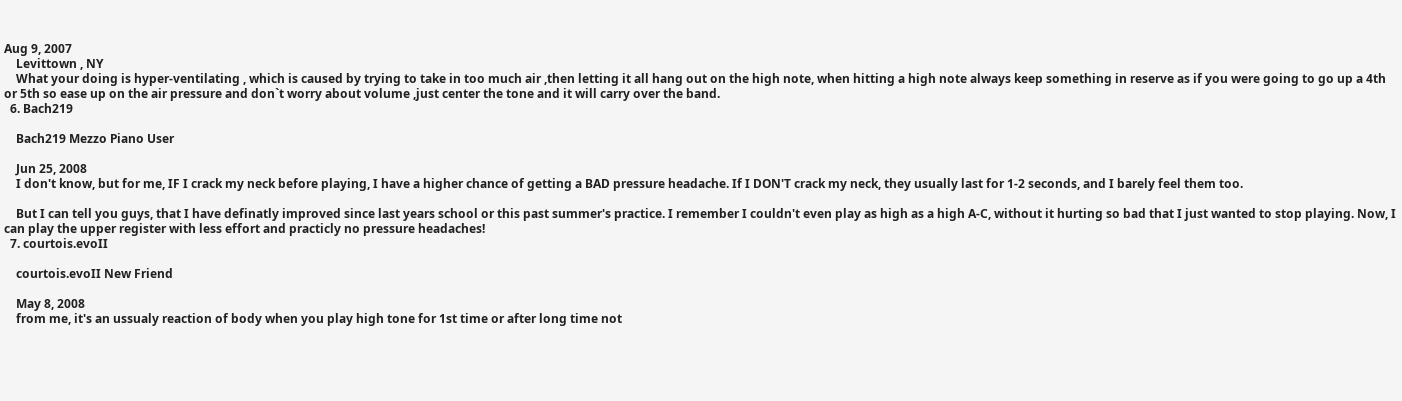Aug 9, 2007
    Levittown , NY
    What your doing is hyper-ventilating , which is caused by trying to take in too much air ,then letting it all hang out on the high note, when hitting a high note always keep something in reserve as if you were going to go up a 4th or 5th so ease up on the air pressure and don`t worry about volume ,just center the tone and it will carry over the band.
  6. Bach219

    Bach219 Mezzo Piano User

    Jun 25, 2008
    I don't know, but for me, IF I crack my neck before playing, I have a higher chance of getting a BAD pressure headache. If I DON'T crack my neck, they usually last for 1-2 seconds, and I barely feel them too.

    But I can tell you guys, that I have definatly improved since last years school or this past summer's practice. I remember I couldn't even play as high as a high A-C, without it hurting so bad that I just wanted to stop playing. Now, I can play the upper register with less effort and practicly no pressure headaches!
  7. courtois.evoII

    courtois.evoII New Friend

    May 8, 2008
    from me, it's an ussualy reaction of body when you play high tone for 1st time or after long time not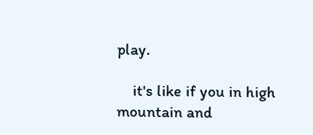play.

    it's like if you in high mountain and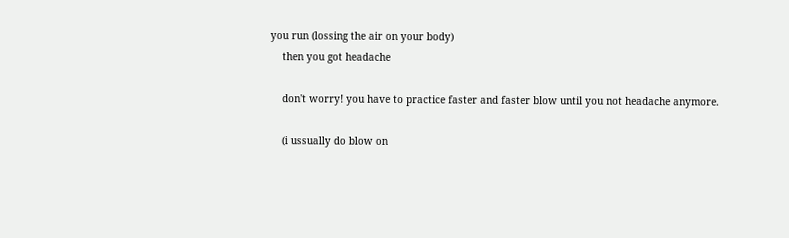you run (lossing the air on your body)
    then you got headache

    don't worry! you have to practice faster and faster blow until you not headache anymore.

    (i ussually do blow on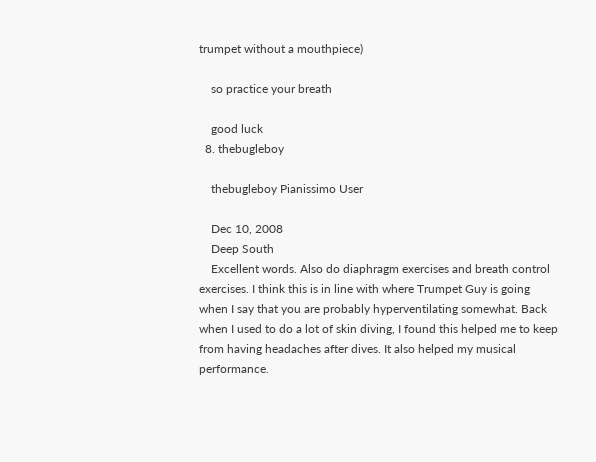trumpet without a mouthpiece)

    so practice your breath

    good luck
  8. thebugleboy

    thebugleboy Pianissimo User

    Dec 10, 2008
    Deep South
    Excellent words. Also do diaphragm exercises and breath control exercises. I think this is in line with where Trumpet Guy is going when I say that you are probably hyperventilating somewhat. Back when I used to do a lot of skin diving, I found this helped me to keep from having headaches after dives. It also helped my musical performance.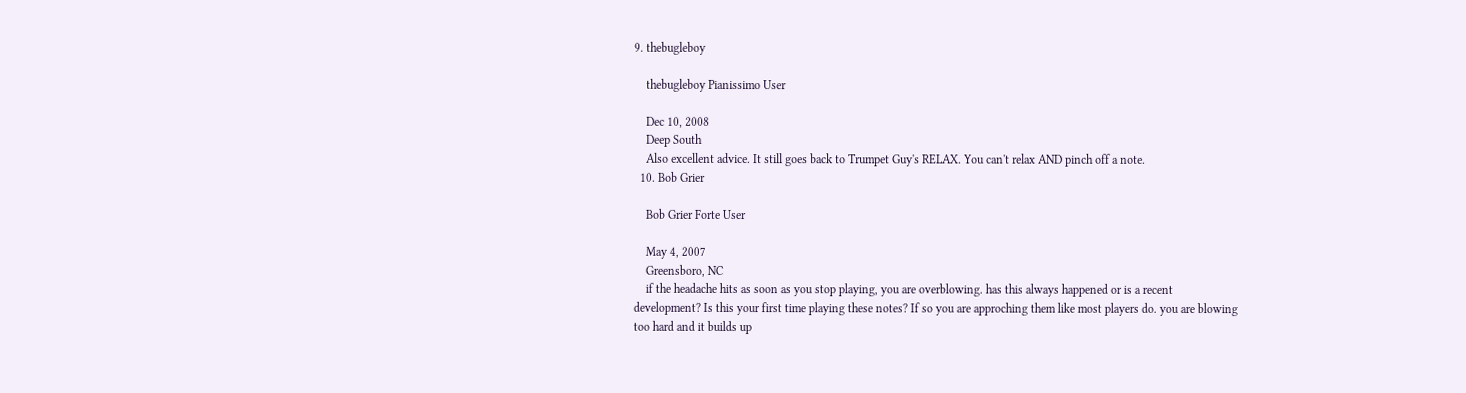9. thebugleboy

    thebugleboy Pianissimo User

    Dec 10, 2008
    Deep South
    Also excellent advice. It still goes back to Trumpet Guy's RELAX. You can't relax AND pinch off a note.
  10. Bob Grier

    Bob Grier Forte User

    May 4, 2007
    Greensboro, NC
    if the headache hits as soon as you stop playing, you are overblowing. has this always happened or is a recent development? Is this your first time playing these notes? If so you are approching them like most players do. you are blowing too hard and it builds up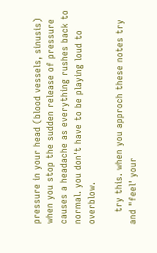pressure in your head (blood vessels, sinusis) when you stop the sudden release of pressure causes a headache as everything rushes back to normal. you don't have to be playing loud to overblow.

    try this. when you approch these notes try and "feel' your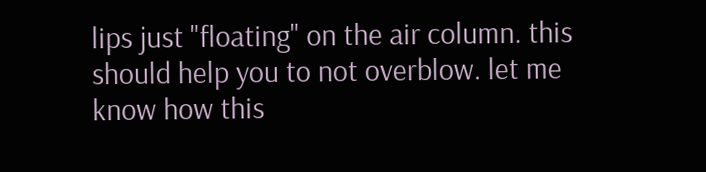lips just "floating" on the air column. this should help you to not overblow. let me know how this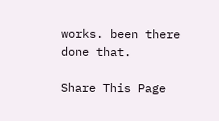works. been there done that.

Share This Page